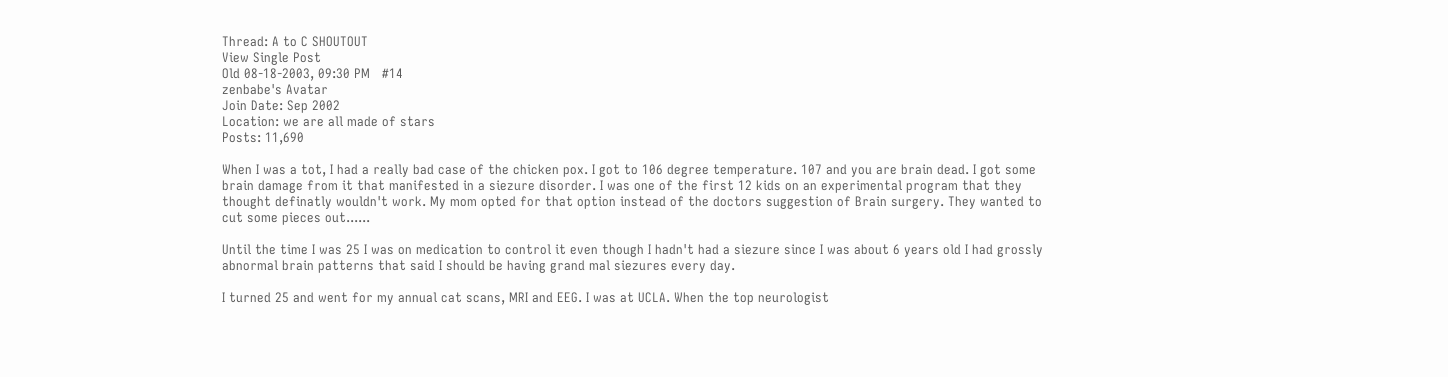Thread: A to C SHOUTOUT
View Single Post
Old 08-18-2003, 09:30 PM   #14
zenbabe's Avatar
Join Date: Sep 2002
Location: we are all made of stars
Posts: 11,690

When I was a tot, I had a really bad case of the chicken pox. I got to 106 degree temperature. 107 and you are brain dead. I got some brain damage from it that manifested in a siezure disorder. I was one of the first 12 kids on an experimental program that they thought definatly wouldn't work. My mom opted for that option instead of the doctors suggestion of Brain surgery. They wanted to cut some pieces out......

Until the time I was 25 I was on medication to control it even though I hadn't had a siezure since I was about 6 years old I had grossly abnormal brain patterns that said I should be having grand mal siezures every day.

I turned 25 and went for my annual cat scans, MRI and EEG. I was at UCLA. When the top neurologist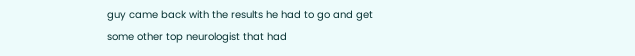guy came back with the results he had to go and get some other top neurologist that had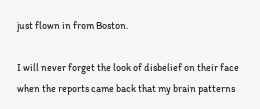just flown in from Boston.

I will never forget the look of disbelief on their face when the reports came back that my brain patterns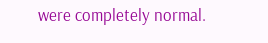were completely normal.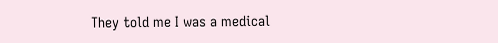They told me I was a medical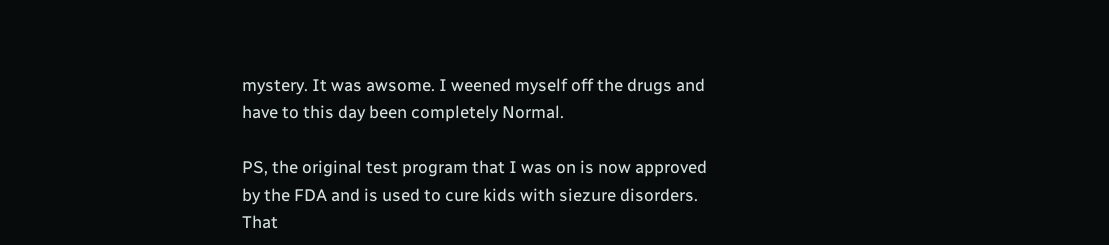mystery. It was awsome. I weened myself off the drugs and have to this day been completely Normal.

PS, the original test program that I was on is now approved by the FDA and is used to cure kids with siezure disorders. That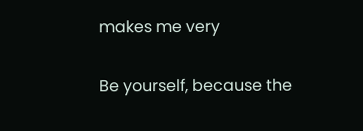makes me very

Be yourself, because the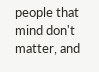people that mind don't matter, and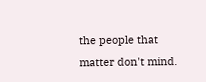the people that matter don't mind.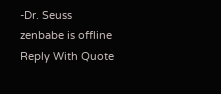-Dr. Seuss
zenbabe is offline   Reply With Quote